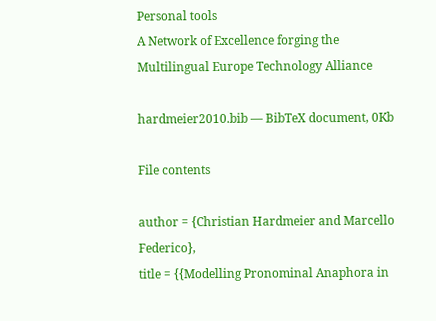Personal tools
A Network of Excellence forging the
Multilingual Europe Technology Alliance

hardmeier2010.bib — BibTeX document, 0Kb

File contents

author = {Christian Hardmeier and Marcello Federico},
title = {{Modelling Pronominal Anaphora in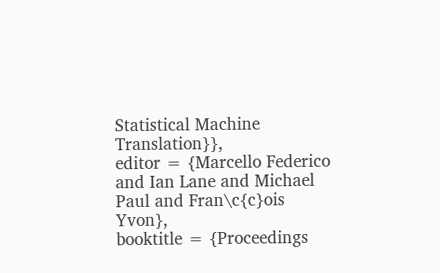Statistical Machine Translation}},
editor = {Marcello Federico and Ian Lane and Michael Paul and Fran\c{c}ois Yvon},
booktitle = {Proceedings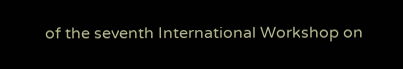of the seventh International Workshop on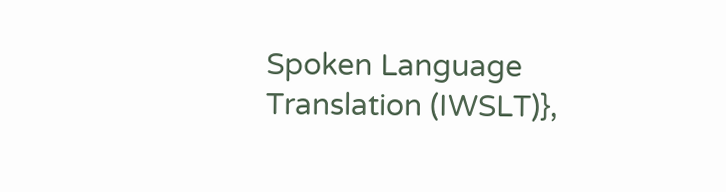Spoken Language Translation (IWSLT)},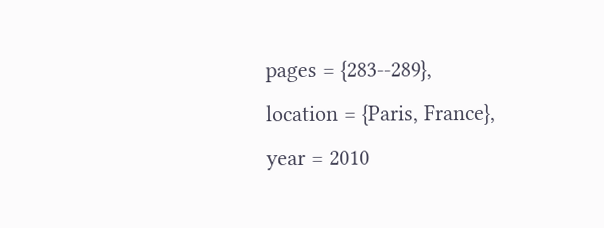pages = {283--289},
location = {Paris, France},
year = 2010